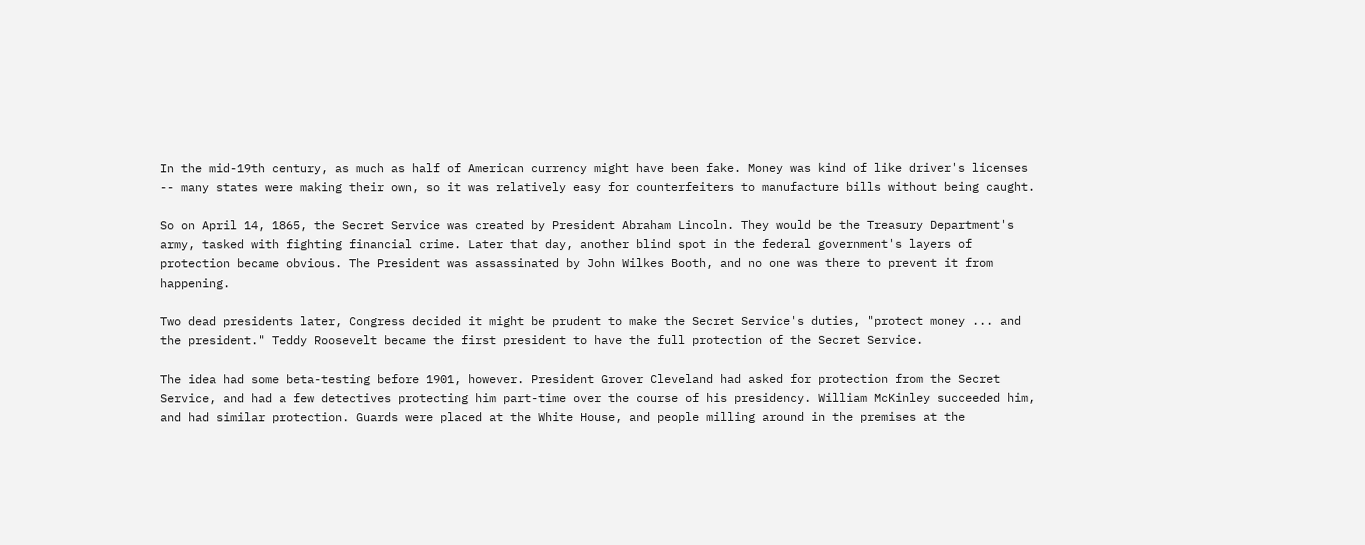In the mid-19th century, as much as half of American currency might have been fake. Money was kind of like driver's licenses -- many states were making their own, so it was relatively easy for counterfeiters to manufacture bills without being caught.

So on April 14, 1865, the Secret Service was created by President Abraham Lincoln. They would be the Treasury Department's army, tasked with fighting financial crime. Later that day, another blind spot in the federal government's layers of protection became obvious. The President was assassinated by John Wilkes Booth, and no one was there to prevent it from happening.

Two dead presidents later, Congress decided it might be prudent to make the Secret Service's duties, "protect money ... and the president." Teddy Roosevelt became the first president to have the full protection of the Secret Service.

The idea had some beta-testing before 1901, however. President Grover Cleveland had asked for protection from the Secret Service, and had a few detectives protecting him part-time over the course of his presidency. William McKinley succeeded him, and had similar protection. Guards were placed at the White House, and people milling around in the premises at the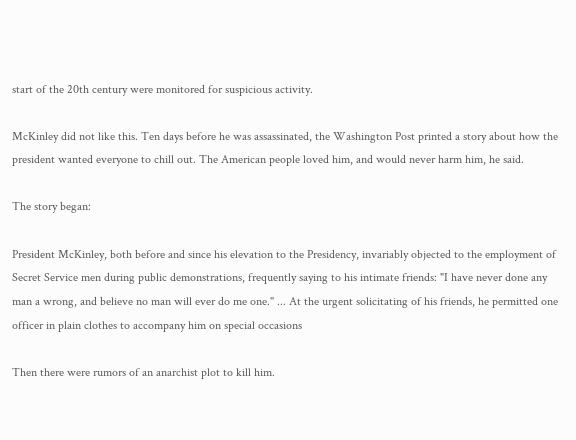start of the 20th century were monitored for suspicious activity.

McKinley did not like this. Ten days before he was assassinated, the Washington Post printed a story about how the president wanted everyone to chill out. The American people loved him, and would never harm him, he said.

The story began:

President McKinley, both before and since his elevation to the Presidency, invariably objected to the employment of Secret Service men during public demonstrations, frequently saying to his intimate friends: "I have never done any man a wrong, and believe no man will ever do me one." ... At the urgent solicitating of his friends, he permitted one officer in plain clothes to accompany him on special occasions

Then there were rumors of an anarchist plot to kill him.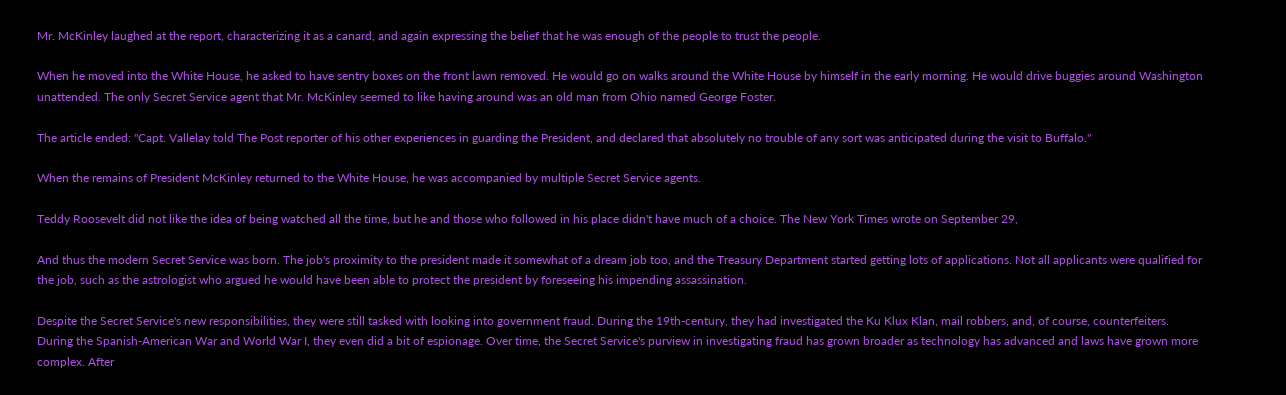Mr. McKinley laughed at the report, characterizing it as a canard, and again expressing the belief that he was enough of the people to trust the people.

When he moved into the White House, he asked to have sentry boxes on the front lawn removed. He would go on walks around the White House by himself in the early morning. He would drive buggies around Washington unattended. The only Secret Service agent that Mr. McKinley seemed to like having around was an old man from Ohio named George Foster.

The article ended: "Capt. Vallelay told The Post reporter of his other experiences in guarding the President, and declared that absolutely no trouble of any sort was anticipated during the visit to Buffalo."

When the remains of President McKinley returned to the White House, he was accompanied by multiple Secret Service agents.

Teddy Roosevelt did not like the idea of being watched all the time, but he and those who followed in his place didn't have much of a choice. The New York Times wrote on September 29,

And thus the modern Secret Service was born. The job's proximity to the president made it somewhat of a dream job too, and the Treasury Department started getting lots of applications. Not all applicants were qualified for the job, such as the astrologist who argued he would have been able to protect the president by foreseeing his impending assassination.

Despite the Secret Service's new responsibilities, they were still tasked with looking into government fraud. During the 19th-century, they had investigated the Ku Klux Klan, mail robbers, and, of course, counterfeiters. During the Spanish-American War and World War I, they even did a bit of espionage. Over time, the Secret Service's purview in investigating fraud has grown broader as technology has advanced and laws have grown more complex. After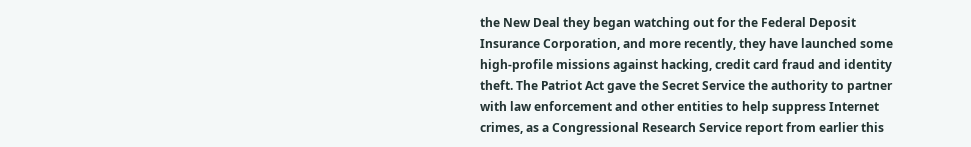the New Deal they began watching out for the Federal Deposit Insurance Corporation, and more recently, they have launched some high-profile missions against hacking, credit card fraud and identity theft. The Patriot Act gave the Secret Service the authority to partner with law enforcement and other entities to help suppress Internet crimes, as a Congressional Research Service report from earlier this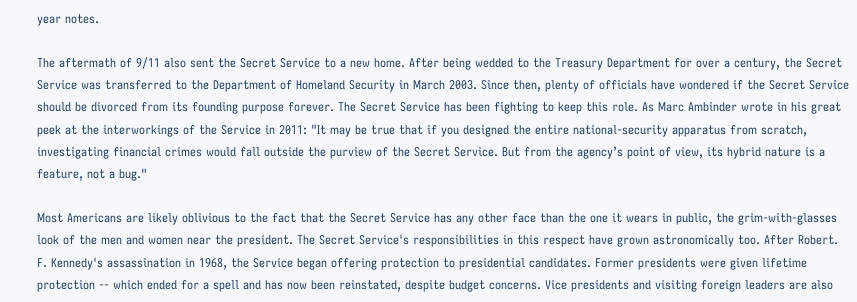year notes.

The aftermath of 9/11 also sent the Secret Service to a new home. After being wedded to the Treasury Department for over a century, the Secret Service was transferred to the Department of Homeland Security in March 2003. Since then, plenty of officials have wondered if the Secret Service should be divorced from its founding purpose forever. The Secret Service has been fighting to keep this role. As Marc Ambinder wrote in his great peek at the interworkings of the Service in 2011: "It may be true that if you designed the entire national-security apparatus from scratch, investigating financial crimes would fall outside the purview of the Secret Service. But from the agency’s point of view, its hybrid nature is a feature, not a bug."

Most Americans are likely oblivious to the fact that the Secret Service has any other face than the one it wears in public, the grim-with-glasses look of the men and women near the president. The Secret Service's responsibilities in this respect have grown astronomically too. After Robert. F. Kennedy's assassination in 1968, the Service began offering protection to presidential candidates. Former presidents were given lifetime protection -- which ended for a spell and has now been reinstated, despite budget concerns. Vice presidents and visiting foreign leaders are also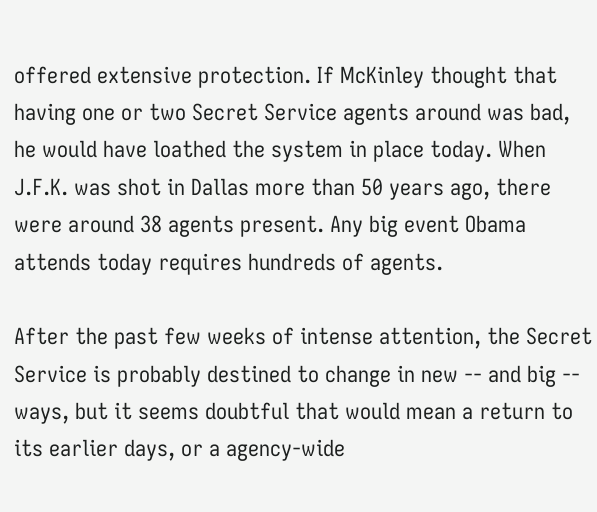offered extensive protection. If McKinley thought that having one or two Secret Service agents around was bad, he would have loathed the system in place today. When J.F.K. was shot in Dallas more than 50 years ago, there were around 38 agents present. Any big event Obama attends today requires hundreds of agents.

After the past few weeks of intense attention, the Secret Service is probably destined to change in new -- and big -- ways, but it seems doubtful that would mean a return to its earlier days, or a agency-wide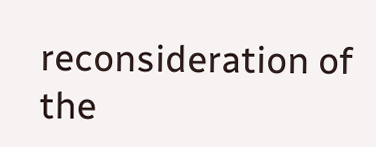reconsideration of the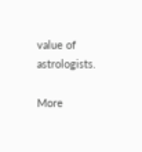value of astrologists.

More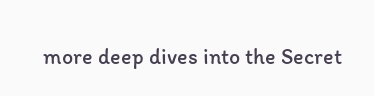more deep dives into the Secret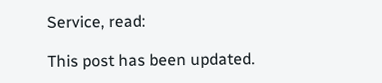Service, read:

This post has been updated.